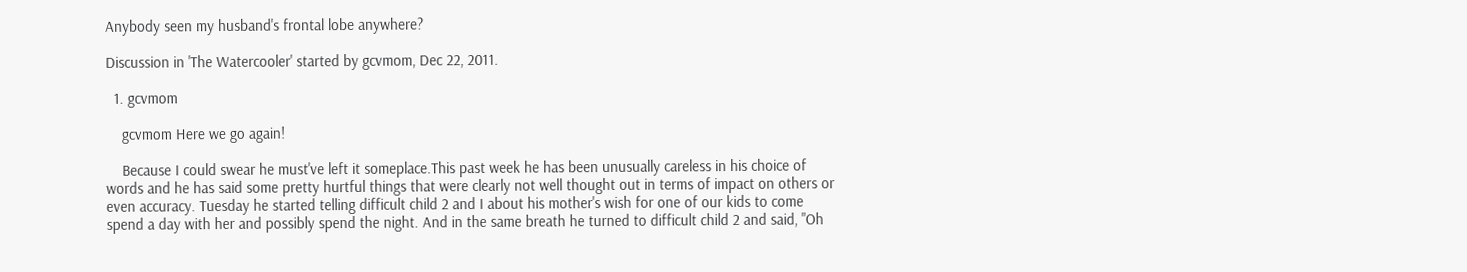Anybody seen my husband's frontal lobe anywhere?

Discussion in 'The Watercooler' started by gcvmom, Dec 22, 2011.

  1. gcvmom

    gcvmom Here we go again!

    Because I could swear he must've left it someplace.This past week he has been unusually careless in his choice of words and he has said some pretty hurtful things that were clearly not well thought out in terms of impact on others or even accuracy. Tuesday he started telling difficult child 2 and I about his mother's wish for one of our kids to come spend a day with her and possibly spend the night. And in the same breath he turned to difficult child 2 and said, "Oh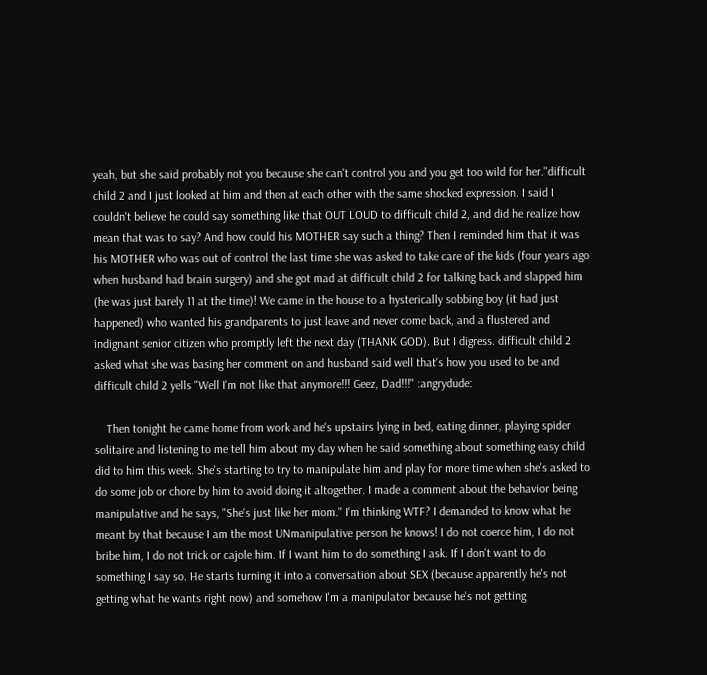yeah, but she said probably not you because she can't control you and you get too wild for her."difficult child 2 and I just looked at him and then at each other with the same shocked expression. I said I couldn't believe he could say something like that OUT LOUD to difficult child 2, and did he realize how mean that was to say? And how could his MOTHER say such a thing? Then I reminded him that it was his MOTHER who was out of control the last time she was asked to take care of the kids (four years ago when husband had brain surgery) and she got mad at difficult child 2 for talking back and slapped him (he was just barely 11 at the time)! We came in the house to a hysterically sobbing boy (it had just happened) who wanted his grandparents to just leave and never come back, and a flustered and indignant senior citizen who promptly left the next day (THANK GOD). But I digress. difficult child 2 asked what she was basing her comment on and husband said well that's how you used to be and difficult child 2 yells "Well I'm not like that anymore!!! Geez, Dad!!!" :angrydude:

    Then tonight he came home from work and he's upstairs lying in bed, eating dinner, playing spider solitaire and listening to me tell him about my day when he said something about something easy child did to him this week. She's starting to try to manipulate him and play for more time when she's asked to do some job or chore by him to avoid doing it altogether. I made a comment about the behavior being manipulative and he says, "She's just like her mom." I'm thinking WTF? I demanded to know what he meant by that because I am the most UNmanipulative person he knows! I do not coerce him, I do not bribe him, I do not trick or cajole him. If I want him to do something I ask. If I don't want to do something I say so. He starts turning it into a conversation about SEX (because apparently he's not getting what he wants right now) and somehow I'm a manipulator because he's not getting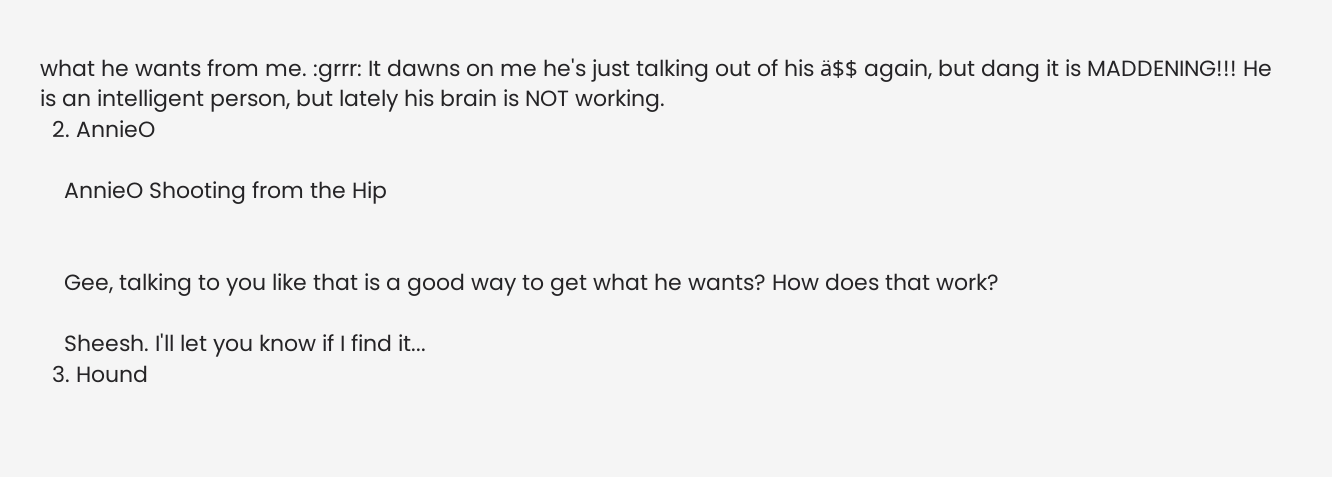what he wants from me. :grrr: It dawns on me he's just talking out of his ä$$ again, but dang it is MADDENING!!! He is an intelligent person, but lately his brain is NOT working.
  2. AnnieO

    AnnieO Shooting from the Hip


    Gee, talking to you like that is a good way to get what he wants? How does that work?

    Sheesh. I'll let you know if I find it...
  3. Hound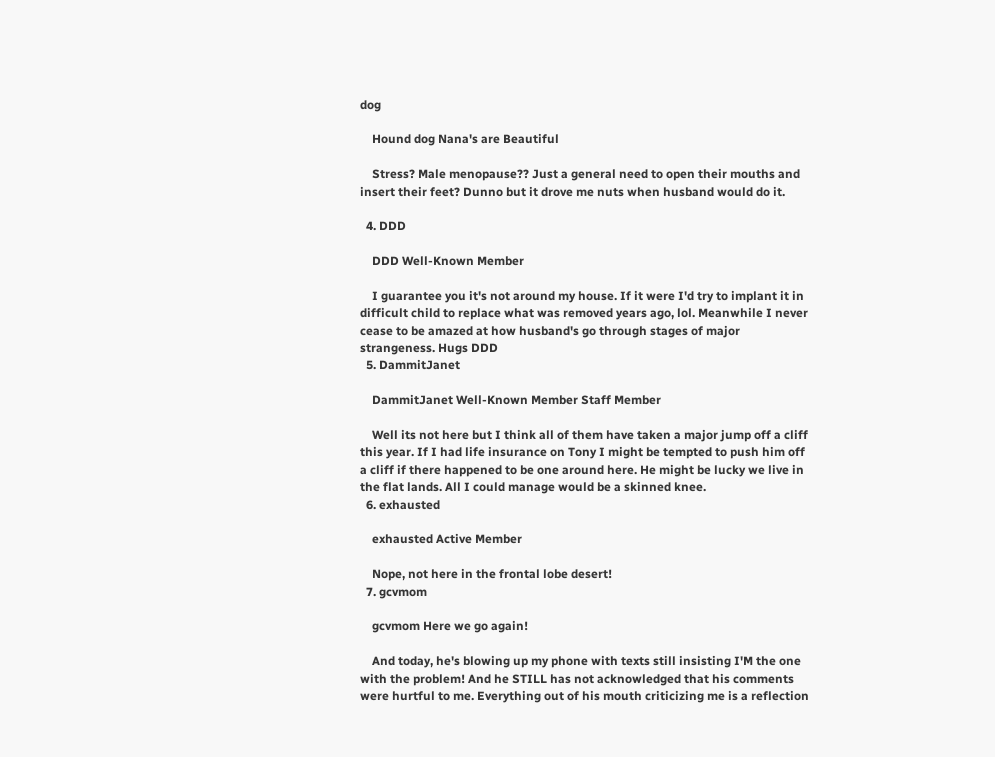dog

    Hound dog Nana's are Beautiful

    Stress? Male menopause?? Just a general need to open their mouths and insert their feet? Dunno but it drove me nuts when husband would do it.

  4. DDD

    DDD Well-Known Member

    I guarantee you it's not around my house. If it were I'd try to implant it in difficult child to replace what was removed years ago, lol. Meanwhile I never cease to be amazed at how husband's go through stages of major strangeness. Hugs DDD
  5. DammitJanet

    DammitJanet Well-Known Member Staff Member

    Well its not here but I think all of them have taken a major jump off a cliff this year. If I had life insurance on Tony I might be tempted to push him off a cliff if there happened to be one around here. He might be lucky we live in the flat lands. All I could manage would be a skinned knee.
  6. exhausted

    exhausted Active Member

    Nope, not here in the frontal lobe desert!
  7. gcvmom

    gcvmom Here we go again!

    And today, he's blowing up my phone with texts still insisting I'M the one with the problem! And he STILL has not acknowledged that his comments were hurtful to me. Everything out of his mouth criticizing me is a reflection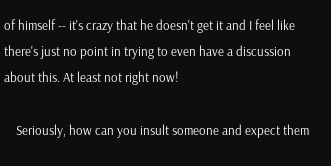of himself -- it's crazy that he doesn't get it and I feel like there's just no point in trying to even have a discussion about this. At least not right now!

    Seriously, how can you insult someone and expect them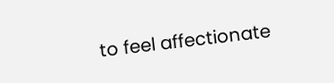to feel affectionate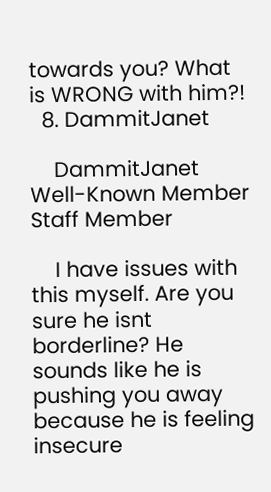towards you? What is WRONG with him?!
  8. DammitJanet

    DammitJanet Well-Known Member Staff Member

    I have issues with this myself. Are you sure he isnt borderline? He sounds like he is pushing you away because he is feeling insecure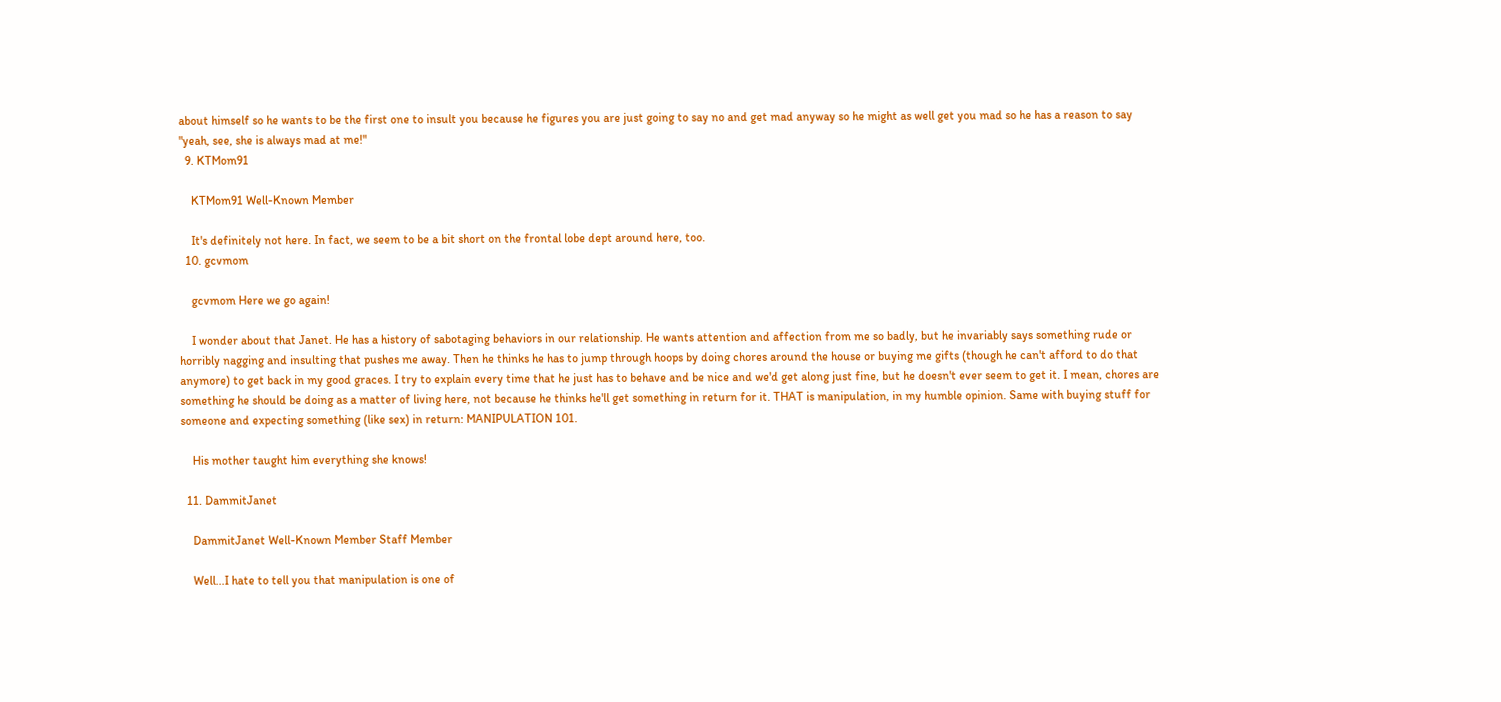about himself so he wants to be the first one to insult you because he figures you are just going to say no and get mad anyway so he might as well get you mad so he has a reason to say "yeah, see, she is always mad at me!"
  9. KTMom91

    KTMom91 Well-Known Member

    It's definitely not here. In fact, we seem to be a bit short on the frontal lobe dept around here, too.
  10. gcvmom

    gcvmom Here we go again!

    I wonder about that Janet. He has a history of sabotaging behaviors in our relationship. He wants attention and affection from me so badly, but he invariably says something rude or horribly nagging and insulting that pushes me away. Then he thinks he has to jump through hoops by doing chores around the house or buying me gifts (though he can't afford to do that anymore) to get back in my good graces. I try to explain every time that he just has to behave and be nice and we'd get along just fine, but he doesn't ever seem to get it. I mean, chores are something he should be doing as a matter of living here, not because he thinks he'll get something in return for it. THAT is manipulation, in my humble opinion. Same with buying stuff for someone and expecting something (like sex) in return: MANIPULATION 101.

    His mother taught him everything she knows!

  11. DammitJanet

    DammitJanet Well-Known Member Staff Member

    Well...I hate to tell you that manipulation is one of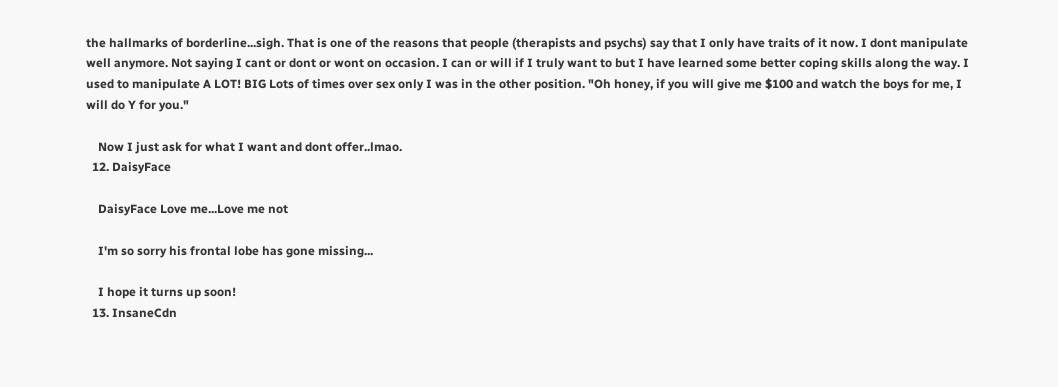the hallmarks of borderline...sigh. That is one of the reasons that people (therapists and psychs) say that I only have traits of it now. I dont manipulate well anymore. Not saying I cant or dont or wont on occasion. I can or will if I truly want to but I have learned some better coping skills along the way. I used to manipulate A LOT! BIG Lots of times over sex only I was in the other position. "Oh honey, if you will give me $100 and watch the boys for me, I will do Y for you."

    Now I just ask for what I want and dont offer..lmao.
  12. DaisyFace

    DaisyFace Love me...Love me not

    I'm so sorry his frontal lobe has gone missing...

    I hope it turns up soon!
  13. InsaneCdn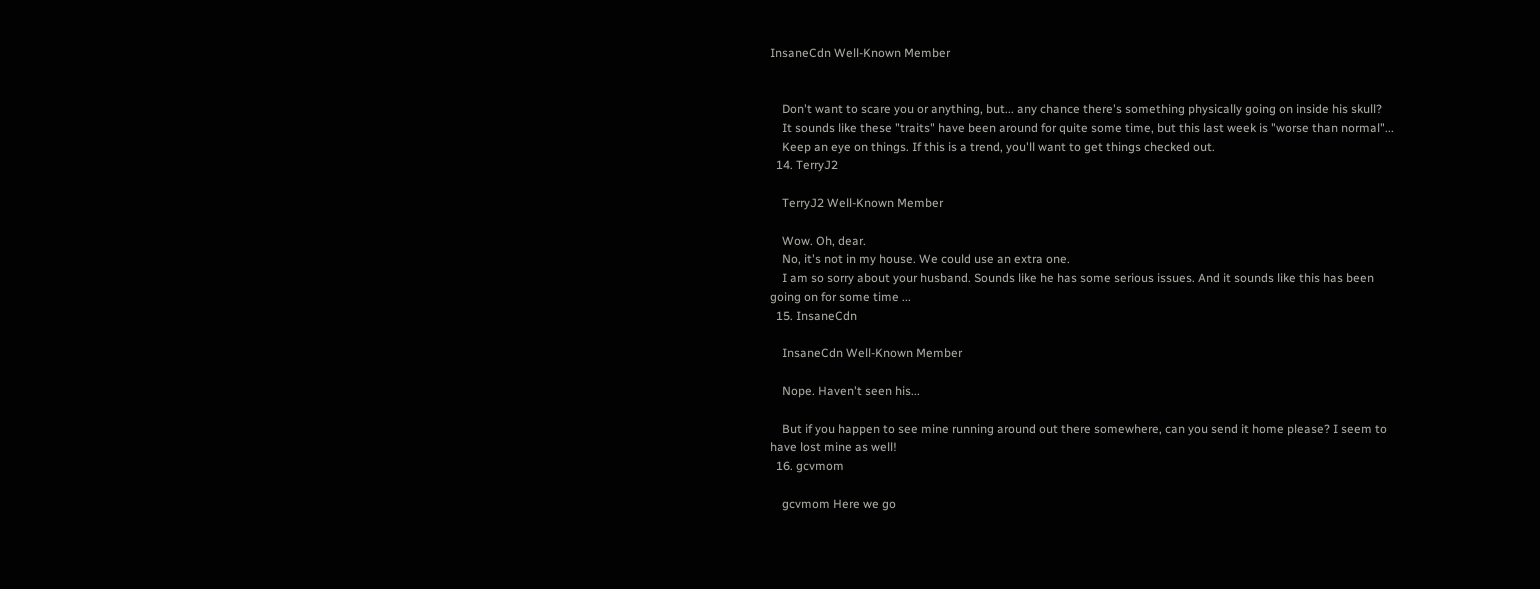InsaneCdn Well-Known Member


    Don't want to scare you or anything, but... any chance there's something physically going on inside his skull?
    It sounds like these "traits" have been around for quite some time, but this last week is "worse than normal"...
    Keep an eye on things. If this is a trend, you'll want to get things checked out.
  14. TerryJ2

    TerryJ2 Well-Known Member

    Wow. Oh, dear.
    No, it's not in my house. We could use an extra one.
    I am so sorry about your husband. Sounds like he has some serious issues. And it sounds like this has been going on for some time ...
  15. InsaneCdn

    InsaneCdn Well-Known Member

    Nope. Haven't seen his...

    But if you happen to see mine running around out there somewhere, can you send it home please? I seem to have lost mine as well!
  16. gcvmom

    gcvmom Here we go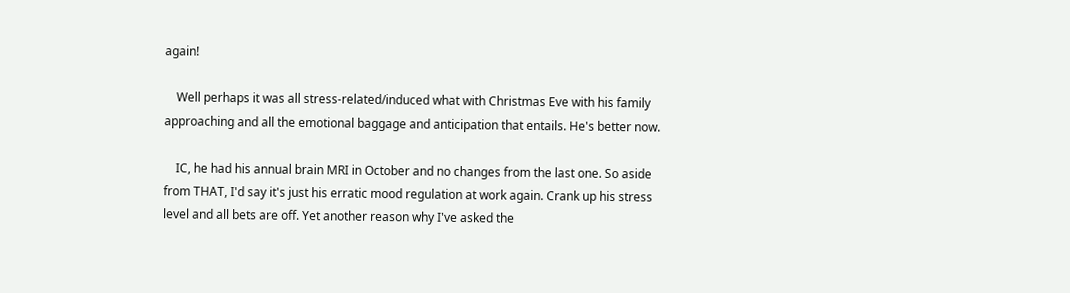again!

    Well perhaps it was all stress-related/induced what with Christmas Eve with his family approaching and all the emotional baggage and anticipation that entails. He's better now.

    IC, he had his annual brain MRI in October and no changes from the last one. So aside from THAT, I'd say it's just his erratic mood regulation at work again. Crank up his stress level and all bets are off. Yet another reason why I've asked the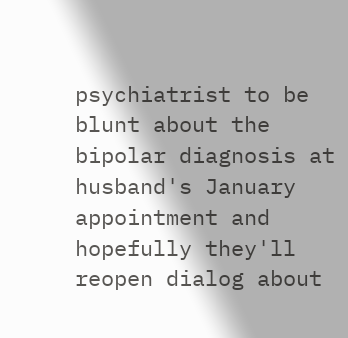psychiatrist to be blunt about the bipolar diagnosis at husband's January appointment and hopefully they'll reopen dialog about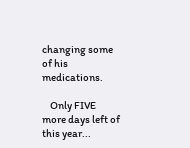changing some of his medications.

    Only FIVE more days left of this year...